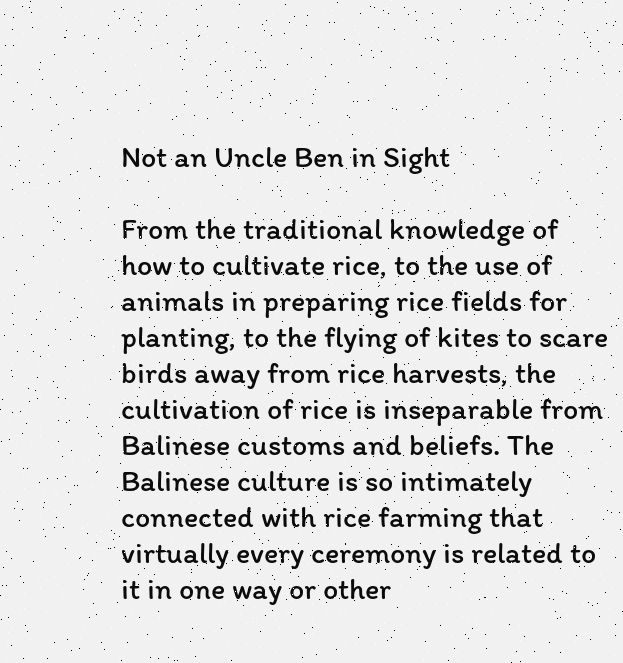Not an Uncle Ben in Sight

From the traditional knowledge of how to cultivate rice, to the use of animals in preparing rice fields for planting, to the flying of kites to scare birds away from rice harvests, the cultivation of rice is inseparable from Balinese customs and beliefs. The Balinese culture is so intimately connected with rice farming that virtually every ceremony is related to it in one way or other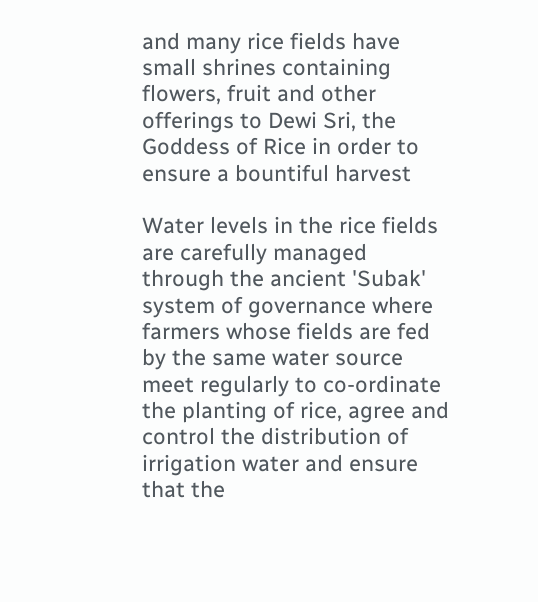and many rice fields have small shrines containing flowers, fruit and other offerings to Dewi Sri, the Goddess of Rice in order to ensure a bountiful harvest

Water levels in the rice fields are carefully managed through the ancient 'Subak' system of governance where farmers whose fields are fed by the same water source meet regularly to co-ordinate the planting of rice, agree and control the distribution of irrigation water and ensure that the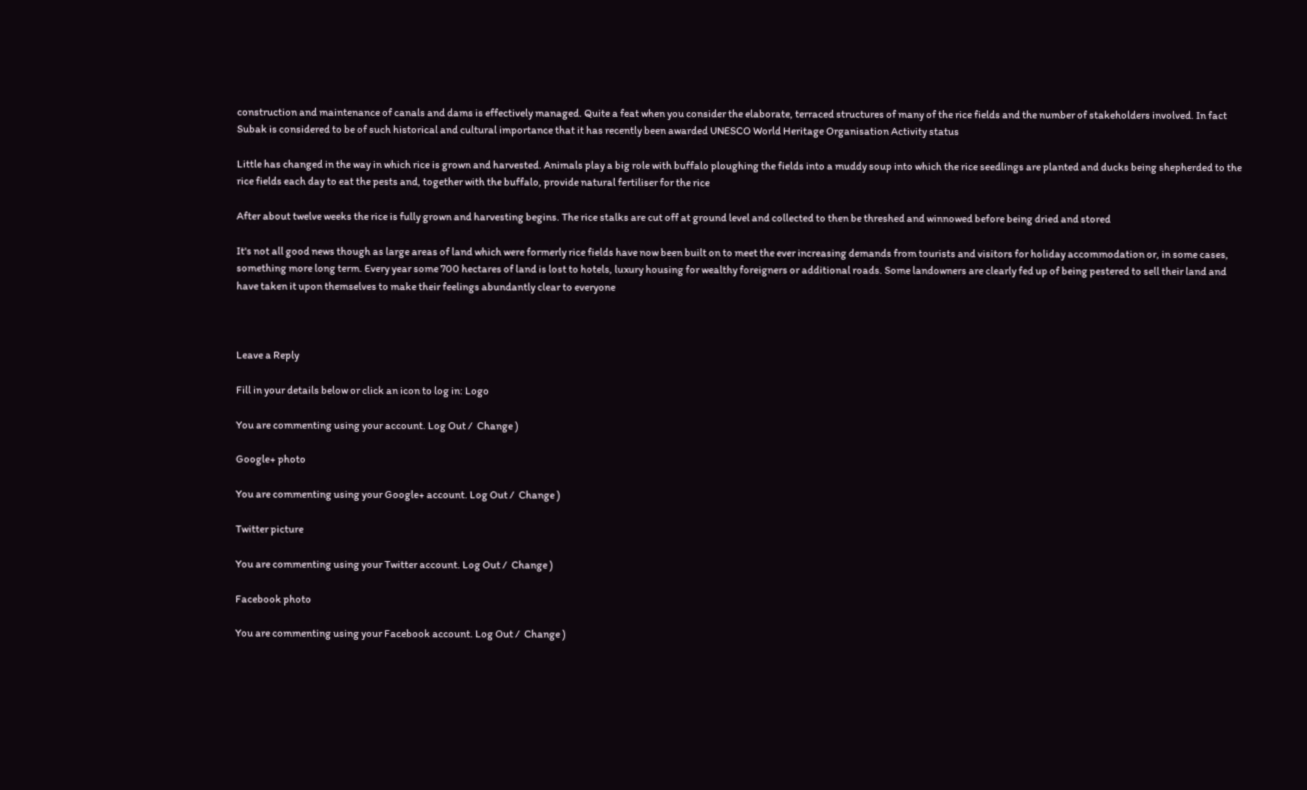construction and maintenance of canals and dams is effectively managed. Quite a feat when you consider the elaborate, terraced structures of many of the rice fields and the number of stakeholders involved. In fact Subak is considered to be of such historical and cultural importance that it has recently been awarded UNESCO World Heritage Organisation Activity status

Little has changed in the way in which rice is grown and harvested. Animals play a big role with buffalo ploughing the fields into a muddy soup into which the rice seedlings are planted and ducks being shepherded to the rice fields each day to eat the pests and, together with the buffalo, provide natural fertiliser for the rice

After about twelve weeks the rice is fully grown and harvesting begins. The rice stalks are cut off at ground level and collected to then be threshed and winnowed before being dried and stored

It's not all good news though as large areas of land which were formerly rice fields have now been built on to meet the ever increasing demands from tourists and visitors for holiday accommodation or, in some cases, something more long term. Every year some 700 hectares of land is lost to hotels, luxury housing for wealthy foreigners or additional roads. Some landowners are clearly fed up of being pestered to sell their land and have taken it upon themselves to make their feelings abundantly clear to everyone



Leave a Reply

Fill in your details below or click an icon to log in: Logo

You are commenting using your account. Log Out /  Change )

Google+ photo

You are commenting using your Google+ account. Log Out /  Change )

Twitter picture

You are commenting using your Twitter account. Log Out /  Change )

Facebook photo

You are commenting using your Facebook account. Log Out /  Change )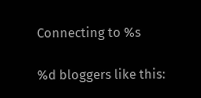Connecting to %s

%d bloggers like this: